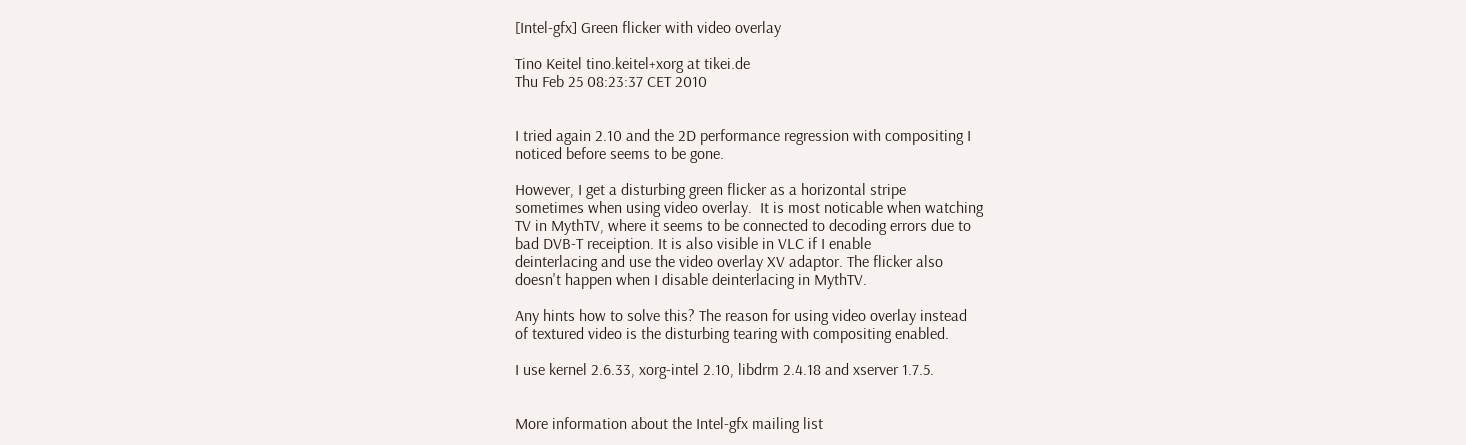[Intel-gfx] Green flicker with video overlay

Tino Keitel tino.keitel+xorg at tikei.de
Thu Feb 25 08:23:37 CET 2010


I tried again 2.10 and the 2D performance regression with compositing I
noticed before seems to be gone.

However, I get a disturbing green flicker as a horizontal stripe
sometimes when using video overlay.  It is most noticable when watching
TV in MythTV, where it seems to be connected to decoding errors due to
bad DVB-T receiption. It is also visible in VLC if I enable
deinterlacing and use the video overlay XV adaptor. The flicker also
doesn't happen when I disable deinterlacing in MythTV.

Any hints how to solve this? The reason for using video overlay instead
of textured video is the disturbing tearing with compositing enabled.

I use kernel 2.6.33, xorg-intel 2.10, libdrm 2.4.18 and xserver 1.7.5.


More information about the Intel-gfx mailing list